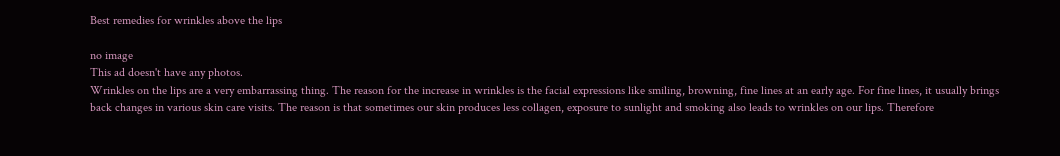Best remedies for wrinkles above the lips

no image
This ad doesn't have any photos.
Wrinkles on the lips are a very embarrassing thing. The reason for the increase in wrinkles is the facial expressions like smiling, browning, fine lines at an early age. For fine lines, it usually brings back changes in various skin care visits. The reason is that sometimes our skin produces less collagen, exposure to sunlight and smoking also leads to wrinkles on our lips. Therefore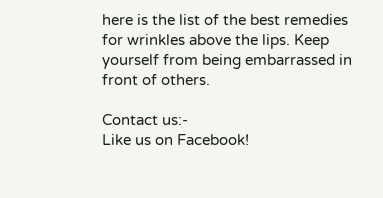here is the list of the best remedies for wrinkles above the lips. Keep yourself from being embarrassed in front of others.

Contact us:-
Like us on Facebook!